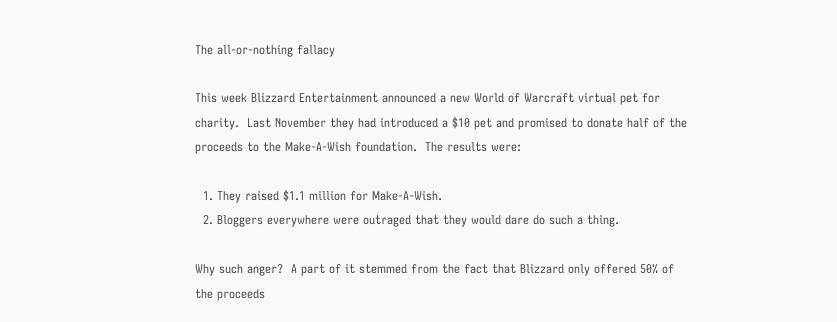The all-or-nothing fallacy

This week Blizzard Entertainment announced a new World of Warcraft virtual pet for charity.  Last November they had introduced a $10 pet and promised to donate half of the proceeds to the Make-A-Wish foundation.  The results were:

  1. They raised $1.1 million for Make-A-Wish.
  2. Bloggers everywhere were outraged that they would dare do such a thing.

Why such anger?  A part of it stemmed from the fact that Blizzard only offered 50% of the proceeds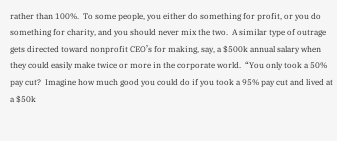rather than 100%.  To some people, you either do something for profit, or you do something for charity, and you should never mix the two.  A similar type of outrage gets directed toward nonprofit CEO’s for making, say, a $500k annual salary when they could easily make twice or more in the corporate world.  “You only took a 50% pay cut?  Imagine how much good you could do if you took a 95% pay cut and lived at a $50k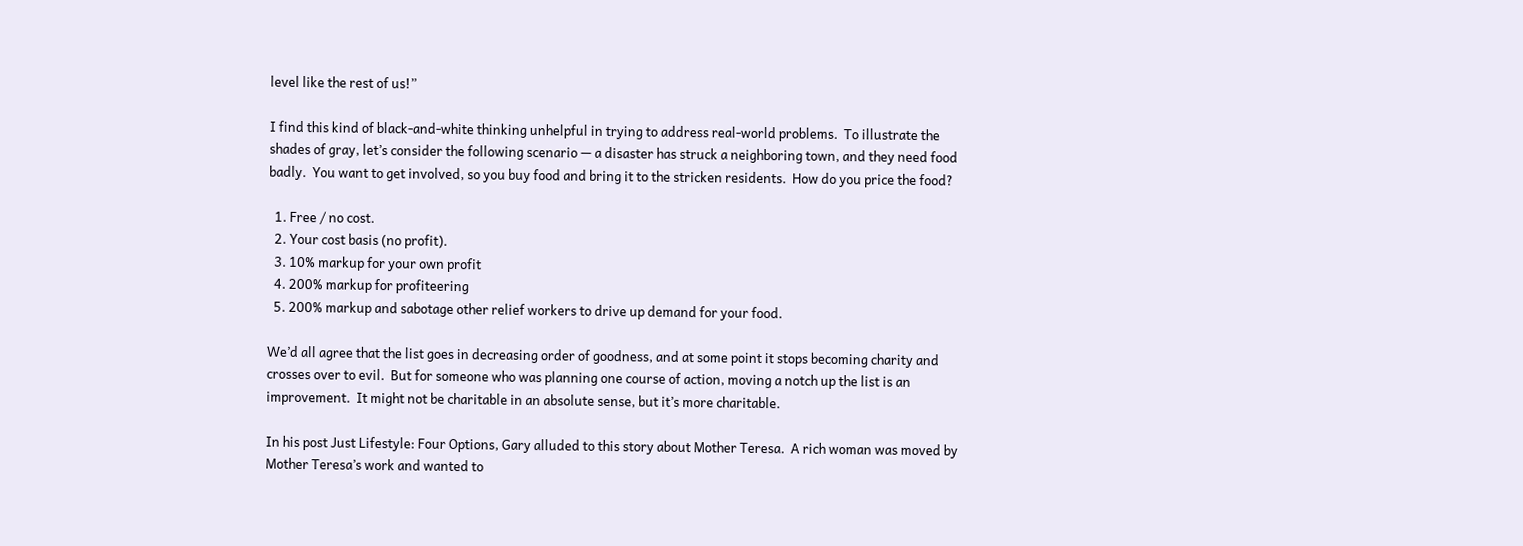level like the rest of us!”

I find this kind of black-and-white thinking unhelpful in trying to address real-world problems.  To illustrate the shades of gray, let’s consider the following scenario — a disaster has struck a neighboring town, and they need food badly.  You want to get involved, so you buy food and bring it to the stricken residents.  How do you price the food?

  1. Free / no cost.
  2. Your cost basis (no profit).
  3. 10% markup for your own profit
  4. 200% markup for profiteering
  5. 200% markup and sabotage other relief workers to drive up demand for your food.

We’d all agree that the list goes in decreasing order of goodness, and at some point it stops becoming charity and crosses over to evil.  But for someone who was planning one course of action, moving a notch up the list is an improvement.  It might not be charitable in an absolute sense, but it’s more charitable.

In his post Just Lifestyle: Four Options, Gary alluded to this story about Mother Teresa.  A rich woman was moved by Mother Teresa’s work and wanted to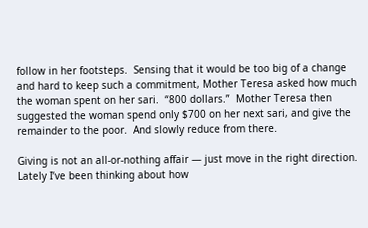follow in her footsteps.  Sensing that it would be too big of a change and hard to keep such a commitment, Mother Teresa asked how much the woman spent on her sari.  “800 dollars.”  Mother Teresa then suggested the woman spend only $700 on her next sari, and give the remainder to the poor.  And slowly reduce from there.

Giving is not an all-or-nothing affair — just move in the right direction.  Lately I’ve been thinking about how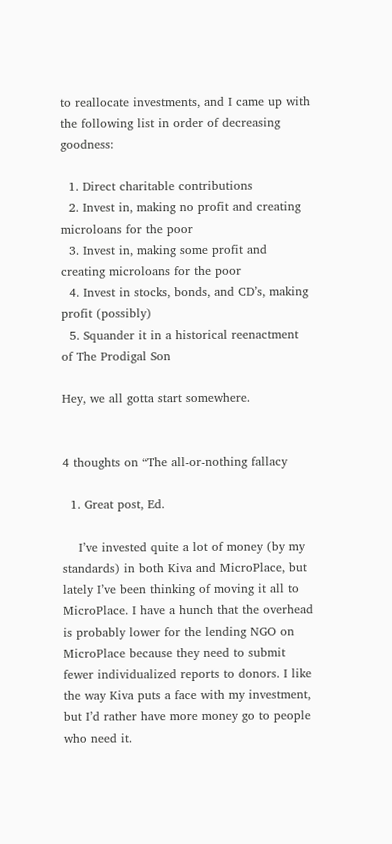to reallocate investments, and I came up with the following list in order of decreasing goodness:

  1. Direct charitable contributions
  2. Invest in, making no profit and creating microloans for the poor
  3. Invest in, making some profit and creating microloans for the poor
  4. Invest in stocks, bonds, and CD’s, making profit (possibly)
  5. Squander it in a historical reenactment of The Prodigal Son

Hey, we all gotta start somewhere.


4 thoughts on “The all-or-nothing fallacy

  1. Great post, Ed.

    I’ve invested quite a lot of money (by my standards) in both Kiva and MicroPlace, but lately I’ve been thinking of moving it all to MicroPlace. I have a hunch that the overhead is probably lower for the lending NGO on MicroPlace because they need to submit fewer individualized reports to donors. I like the way Kiva puts a face with my investment, but I’d rather have more money go to people who need it.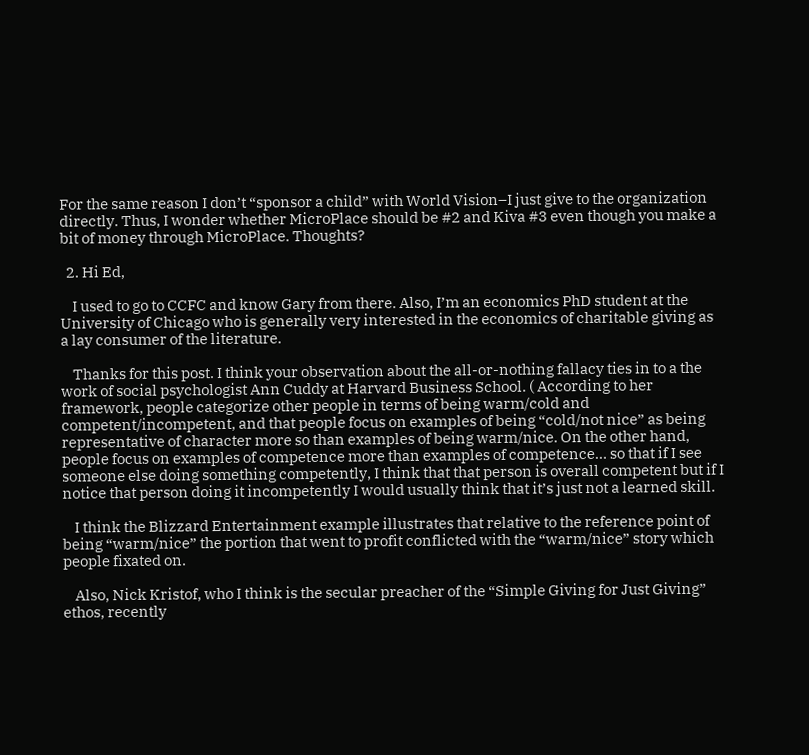For the same reason I don’t “sponsor a child” with World Vision–I just give to the organization directly. Thus, I wonder whether MicroPlace should be #2 and Kiva #3 even though you make a bit of money through MicroPlace. Thoughts?

  2. Hi Ed,

    I used to go to CCFC and know Gary from there. Also, I’m an economics PhD student at the University of Chicago who is generally very interested in the economics of charitable giving as a lay consumer of the literature.

    Thanks for this post. I think your observation about the all-or-nothing fallacy ties in to a the work of social psychologist Ann Cuddy at Harvard Business School. ( According to her framework, people categorize other people in terms of being warm/cold and competent/incompetent, and that people focus on examples of being “cold/not nice” as being representative of character more so than examples of being warm/nice. On the other hand, people focus on examples of competence more than examples of competence… so that if I see someone else doing something competently, I think that that person is overall competent but if I notice that person doing it incompetently I would usually think that it’s just not a learned skill.

    I think the Blizzard Entertainment example illustrates that relative to the reference point of being “warm/nice” the portion that went to profit conflicted with the “warm/nice” story which people fixated on.

    Also, Nick Kristof, who I think is the secular preacher of the “Simple Giving for Just Giving” ethos, recently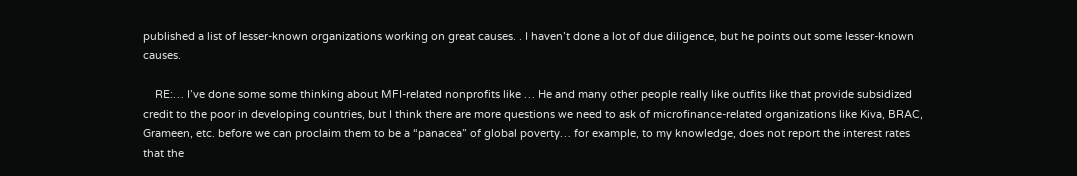published a list of lesser-known organizations working on great causes. . I haven’t done a lot of due diligence, but he points out some lesser-known causes.

    RE:… I’ve done some some thinking about MFI-related nonprofits like … He and many other people really like outfits like that provide subsidized credit to the poor in developing countries, but I think there are more questions we need to ask of microfinance-related organizations like Kiva, BRAC, Grameen, etc. before we can proclaim them to be a “panacea” of global poverty… for example, to my knowledge, does not report the interest rates that the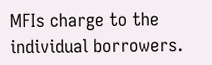MFIs charge to the individual borrowers.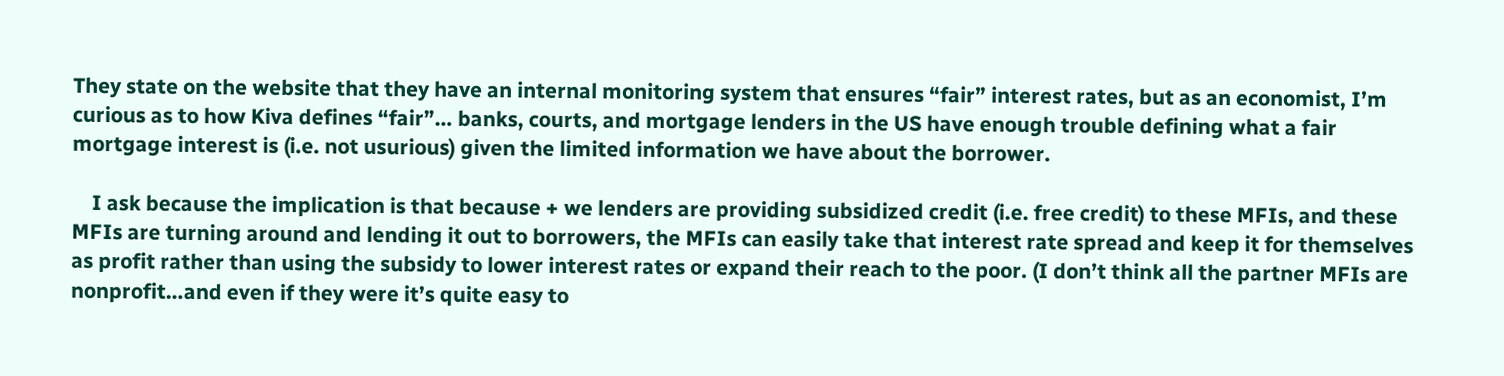They state on the website that they have an internal monitoring system that ensures “fair” interest rates, but as an economist, I’m curious as to how Kiva defines “fair”… banks, courts, and mortgage lenders in the US have enough trouble defining what a fair mortgage interest is (i.e. not usurious) given the limited information we have about the borrower.

    I ask because the implication is that because + we lenders are providing subsidized credit (i.e. free credit) to these MFIs, and these MFIs are turning around and lending it out to borrowers, the MFIs can easily take that interest rate spread and keep it for themselves as profit rather than using the subsidy to lower interest rates or expand their reach to the poor. (I don’t think all the partner MFIs are nonprofit…and even if they were it’s quite easy to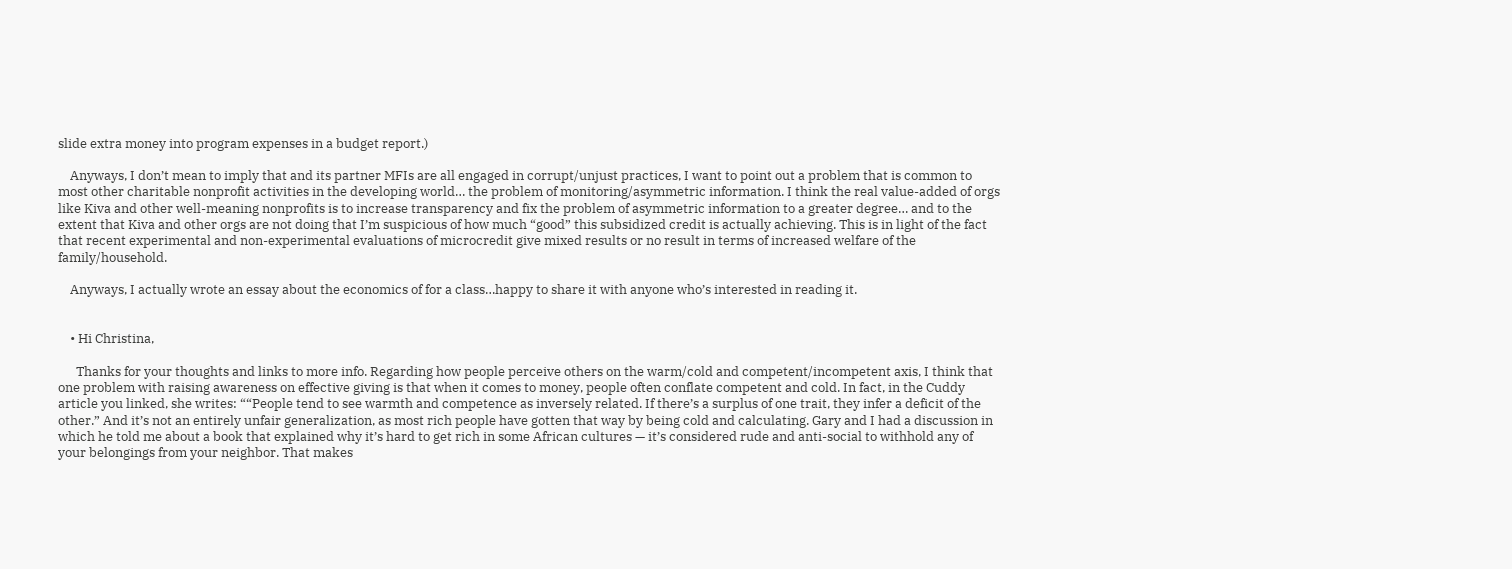slide extra money into program expenses in a budget report.)

    Anyways, I don’t mean to imply that and its partner MFIs are all engaged in corrupt/unjust practices, I want to point out a problem that is common to most other charitable nonprofit activities in the developing world… the problem of monitoring/asymmetric information. I think the real value-added of orgs like Kiva and other well-meaning nonprofits is to increase transparency and fix the problem of asymmetric information to a greater degree… and to the extent that Kiva and other orgs are not doing that I’m suspicious of how much “good” this subsidized credit is actually achieving. This is in light of the fact that recent experimental and non-experimental evaluations of microcredit give mixed results or no result in terms of increased welfare of the family/household.

    Anyways, I actually wrote an essay about the economics of for a class…happy to share it with anyone who’s interested in reading it.


    • Hi Christina,

      Thanks for your thoughts and links to more info. Regarding how people perceive others on the warm/cold and competent/incompetent axis, I think that one problem with raising awareness on effective giving is that when it comes to money, people often conflate competent and cold. In fact, in the Cuddy article you linked, she writes: ““People tend to see warmth and competence as inversely related. If there’s a surplus of one trait, they infer a deficit of the other.” And it’s not an entirely unfair generalization, as most rich people have gotten that way by being cold and calculating. Gary and I had a discussion in which he told me about a book that explained why it’s hard to get rich in some African cultures — it’s considered rude and anti-social to withhold any of your belongings from your neighbor. That makes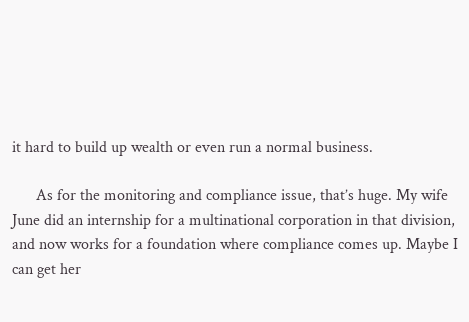it hard to build up wealth or even run a normal business.

      As for the monitoring and compliance issue, that’s huge. My wife June did an internship for a multinational corporation in that division, and now works for a foundation where compliance comes up. Maybe I can get her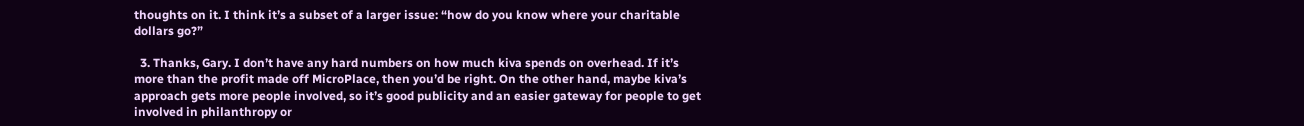thoughts on it. I think it’s a subset of a larger issue: “how do you know where your charitable dollars go?”

  3. Thanks, Gary. I don’t have any hard numbers on how much kiva spends on overhead. If it’s more than the profit made off MicroPlace, then you’d be right. On the other hand, maybe kiva’s approach gets more people involved, so it’s good publicity and an easier gateway for people to get involved in philanthropy or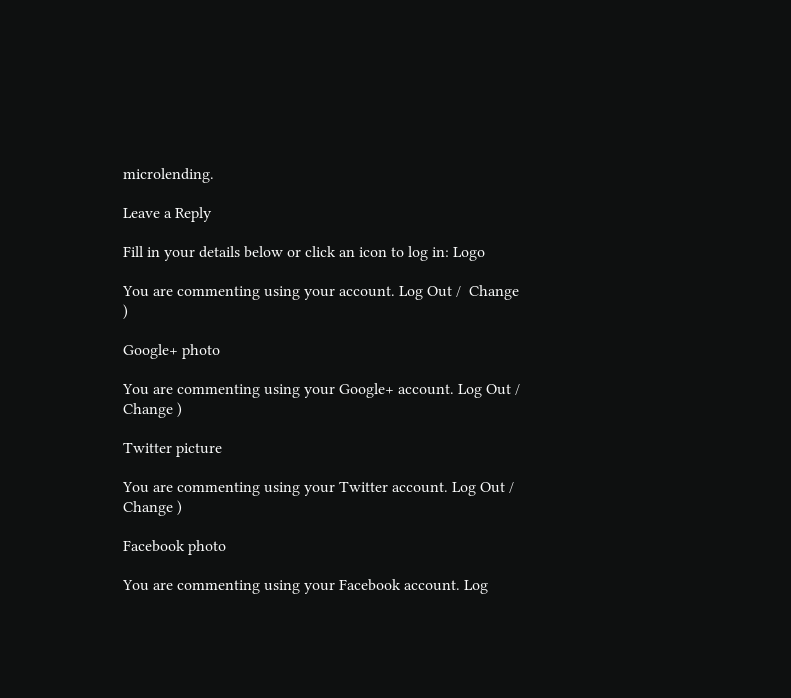microlending.

Leave a Reply

Fill in your details below or click an icon to log in: Logo

You are commenting using your account. Log Out /  Change )

Google+ photo

You are commenting using your Google+ account. Log Out /  Change )

Twitter picture

You are commenting using your Twitter account. Log Out /  Change )

Facebook photo

You are commenting using your Facebook account. Log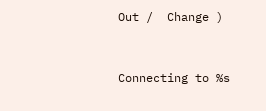Out /  Change )


Connecting to %s